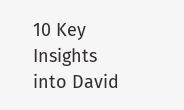10 Key Insights into David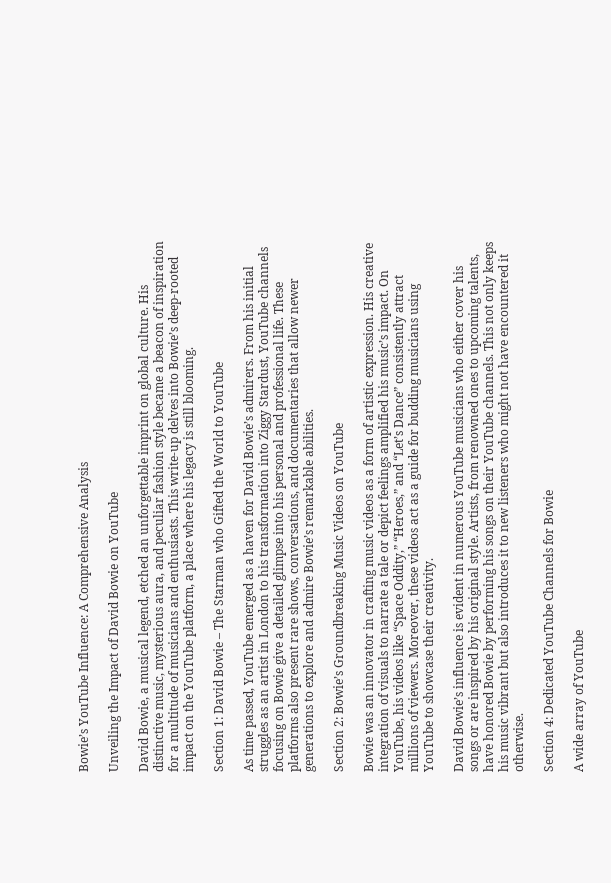Bowie’s YouTube Influence: A Comprehensive Analysis

Unveiling the Impact of David Bowie on YouTube

David Bowie, a musical legend, etched an unforgettable imprint on global culture. His distinctive music, mysterious aura, and peculiar fashion style became a beacon of inspiration for a multitude of musicians and enthusiasts. This write-up delves into Bowie’s deep-rooted impact on the YouTube platform, a place where his legacy is still blooming.

Section 1: David Bowie – The Starman who Gifted the World to YouTube

As time passed, YouTube emerged as a haven for David Bowie’s admirers. From his initial struggles as an artist in London to his transformation into Ziggy Stardust, YouTube channels focusing on Bowie give a detailed glimpse into his personal and professional life. These platforms also present rare shows, conversations, and documentaries that allow newer generations to explore and admire Bowie’s remarkable abilities.

Section 2: Bowie’s Groundbreaking Music Videos on YouTube

Bowie was an innovator in crafting music videos as a form of artistic expression. His creative integration of visuals to narrate a tale or depict feelings amplified his music’s impact. On YouTube, his videos like “Space Oddity,” “Heroes,” and “Let’s Dance” consistently attract millions of viewers. Moreover, these videos act as a guide for budding musicians using YouTube to showcase their creativity.

David Bowie’s influence is evident in numerous YouTube musicians who either cover his songs or are inspired by his original style. Artists, from renowned ones to upcoming talents, have honored Bowie by performing his songs on their YouTube channels. This not only keeps his music vibrant but also introduces it to new listeners who might not have encountered it otherwise.

Section 4: Dedicated YouTube Channels for Bowie

A wide array of YouTube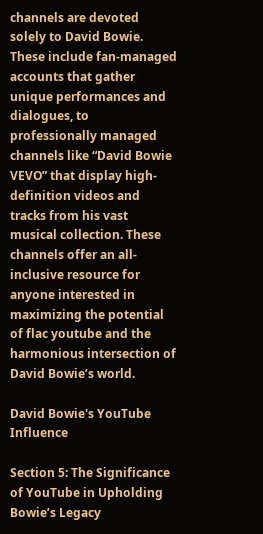channels are devoted solely to David Bowie. These include fan-managed accounts that gather unique performances and dialogues, to professionally managed channels like “David Bowie VEVO” that display high-definition videos and tracks from his vast musical collection. These channels offer an all-inclusive resource for anyone interested in maximizing the potential of flac youtube and the harmonious intersection of David Bowie’s world.

David Bowie's YouTube Influence

Section 5: The Significance of YouTube in Upholding Bowie’s Legacy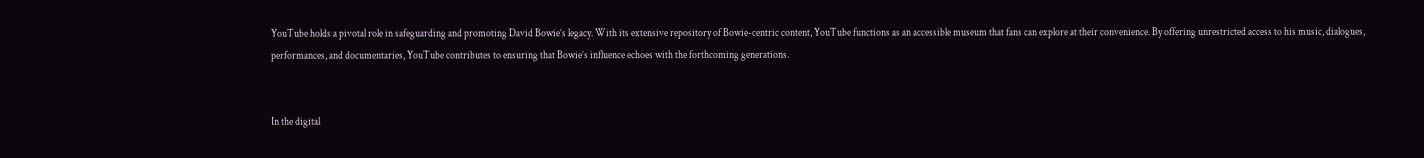YouTube holds a pivotal role in safeguarding and promoting David Bowie’s legacy. With its extensive repository of Bowie-centric content, YouTube functions as an accessible museum that fans can explore at their convenience. By offering unrestricted access to his music, dialogues, performances, and documentaries, YouTube contributes to ensuring that Bowie’s influence echoes with the forthcoming generations.


In the digital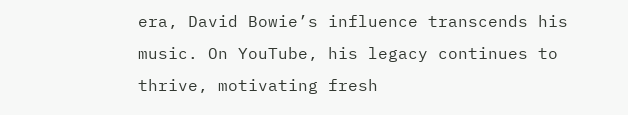era, David Bowie’s influence transcends his music. On YouTube, his legacy continues to thrive, motivating fresh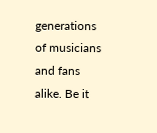generations of musicians and fans alike. Be it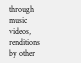through music videos, renditions by other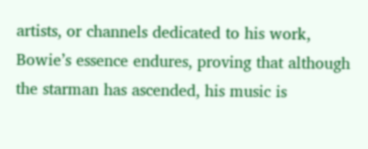artists, or channels dedicated to his work, Bowie’s essence endures, proving that although the starman has ascended, his music is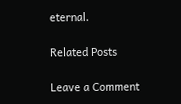eternal.

Related Posts

Leave a Comment